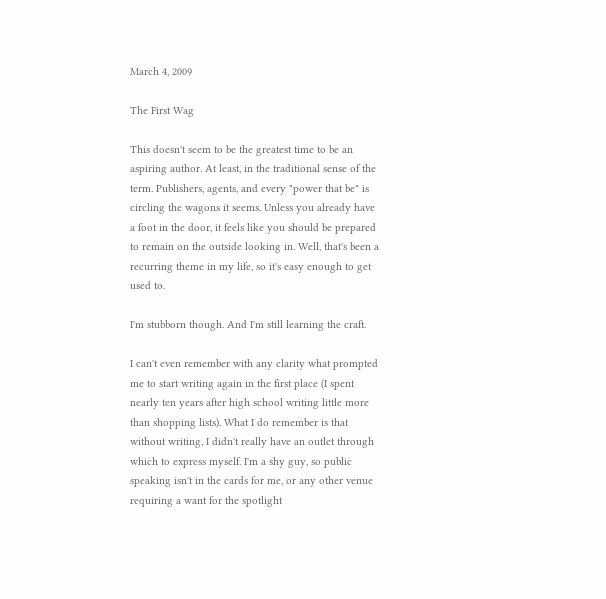March 4, 2009

The First Wag

This doesn't seem to be the greatest time to be an aspiring author. At least, in the traditional sense of the term. Publishers, agents, and every "power that be" is circling the wagons it seems. Unless you already have a foot in the door, it feels like you should be prepared to remain on the outside looking in. Well, that's been a recurring theme in my life, so it's easy enough to get used to.

I'm stubborn though. And I'm still learning the craft.

I can't even remember with any clarity what prompted me to start writing again in the first place (I spent nearly ten years after high school writing little more than shopping lists). What I do remember is that without writing, I didn't really have an outlet through which to express myself. I'm a shy guy, so public speaking isn't in the cards for me, or any other venue requiring a want for the spotlight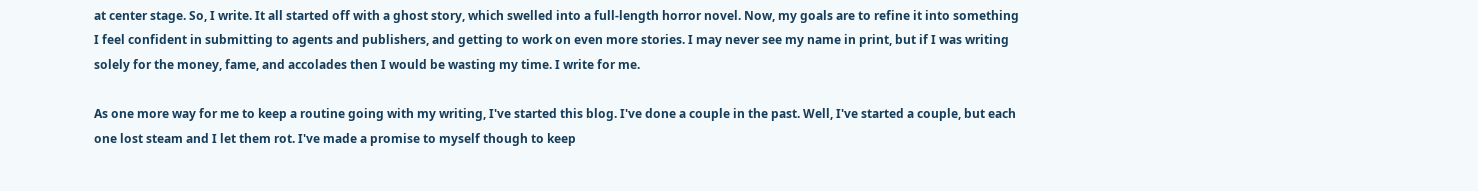at center stage. So, I write. It all started off with a ghost story, which swelled into a full-length horror novel. Now, my goals are to refine it into something I feel confident in submitting to agents and publishers, and getting to work on even more stories. I may never see my name in print, but if I was writing solely for the money, fame, and accolades then I would be wasting my time. I write for me.

As one more way for me to keep a routine going with my writing, I've started this blog. I've done a couple in the past. Well, I've started a couple, but each one lost steam and I let them rot. I've made a promise to myself though to keep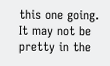this one going. It may not be pretty in the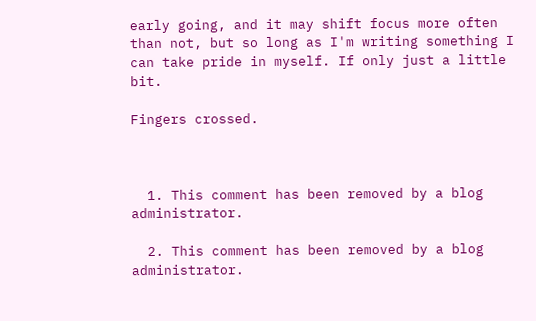early going, and it may shift focus more often than not, but so long as I'm writing something I can take pride in myself. If only just a little bit.

Fingers crossed.



  1. This comment has been removed by a blog administrator.

  2. This comment has been removed by a blog administrator.